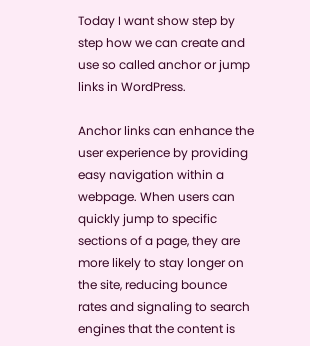Today I want show step by step how we can create and use so called anchor or jump links in WordPress.

Anchor links can enhance the user experience by providing easy navigation within a webpage. When users can quickly jump to specific sections of a page, they are more likely to stay longer on the site, reducing bounce rates and signaling to search engines that the content is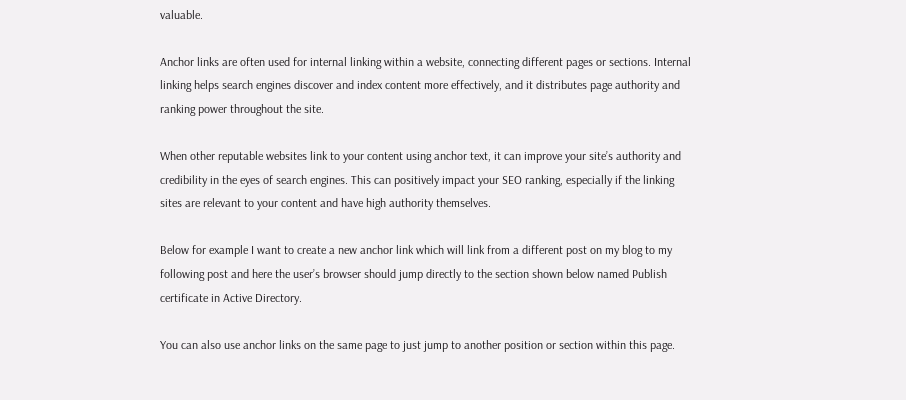valuable.

Anchor links are often used for internal linking within a website, connecting different pages or sections. Internal linking helps search engines discover and index content more effectively, and it distributes page authority and ranking power throughout the site.

When other reputable websites link to your content using anchor text, it can improve your site’s authority and credibility in the eyes of search engines. This can positively impact your SEO ranking, especially if the linking sites are relevant to your content and have high authority themselves.

Below for example I want to create a new anchor link which will link from a different post on my blog to my following post and here the user’s browser should jump directly to the section shown below named Publish certificate in Active Directory.

You can also use anchor links on the same page to just jump to another position or section within this page.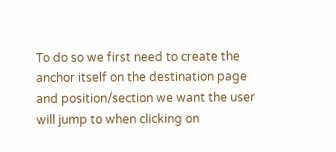To do so we first need to create the anchor itself on the destination page and position/section we want the user will jump to when clicking on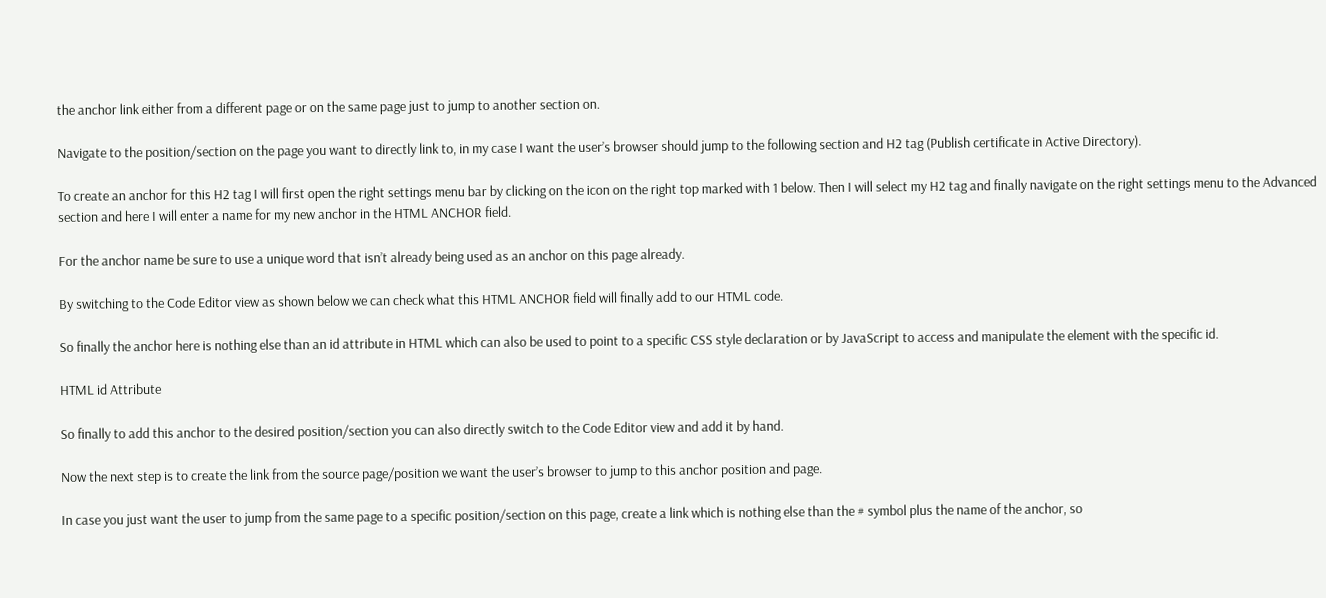the anchor link either from a different page or on the same page just to jump to another section on.

Navigate to the position/section on the page you want to directly link to, in my case I want the user’s browser should jump to the following section and H2 tag (Publish certificate in Active Directory).

To create an anchor for this H2 tag I will first open the right settings menu bar by clicking on the icon on the right top marked with 1 below. Then I will select my H2 tag and finally navigate on the right settings menu to the Advanced section and here I will enter a name for my new anchor in the HTML ANCHOR field.

For the anchor name be sure to use a unique word that isn’t already being used as an anchor on this page already.

By switching to the Code Editor view as shown below we can check what this HTML ANCHOR field will finally add to our HTML code.

So finally the anchor here is nothing else than an id attribute in HTML which can also be used to point to a specific CSS style declaration or by JavaScript to access and manipulate the element with the specific id.

HTML id Attribute

So finally to add this anchor to the desired position/section you can also directly switch to the Code Editor view and add it by hand.

Now the next step is to create the link from the source page/position we want the user’s browser to jump to this anchor position and page.

In case you just want the user to jump from the same page to a specific position/section on this page, create a link which is nothing else than the # symbol plus the name of the anchor, so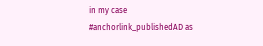in my case #anchorlink_publishedAD as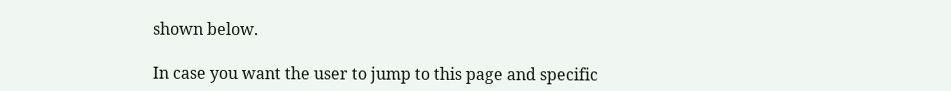shown below.

In case you want the user to jump to this page and specific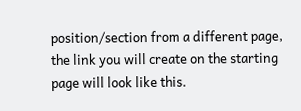position/section from a different page, the link you will create on the starting page will look like this.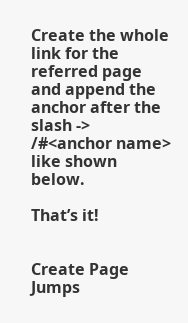Create the whole link for the referred page and append the anchor after the slash -> /#<anchor name> like shown below.

That’s it!


Create Page Jumps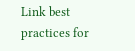Link best practices for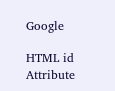Google

HTML id Attribute